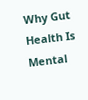Why Gut Health Is Mental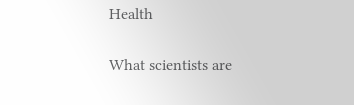Health

What scientists are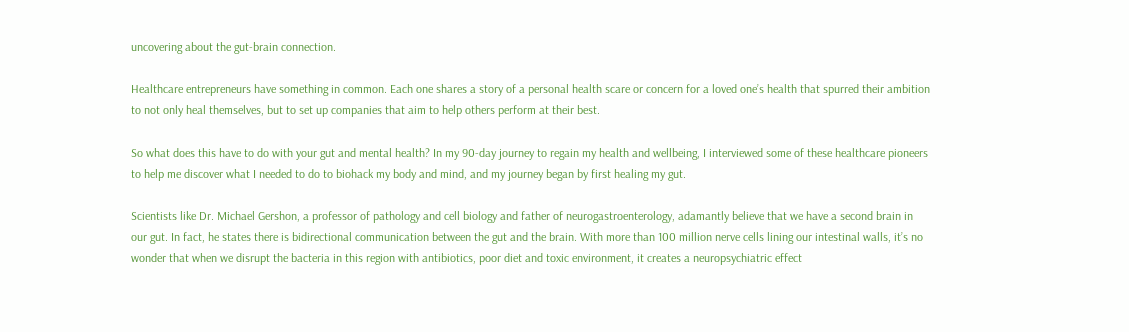uncovering about the gut-brain connection.

Healthcare entrepreneurs have something in common. Each one shares a story of a personal health scare or concern for a loved one’s health that spurred their ambition to not only heal themselves, but to set up companies that aim to help others perform at their best.

So what does this have to do with your gut and mental health? In my 90-day journey to regain my health and wellbeing, I interviewed some of these healthcare pioneers to help me discover what I needed to do to biohack my body and mind, and my journey began by first healing my gut.

Scientists like Dr. Michael Gershon, a professor of pathology and cell biology and father of neurogastroenterology, adamantly believe that we have a second brain in our gut. In fact, he states there is bidirectional communication between the gut and the brain. With more than 100 million nerve cells lining our intestinal walls, it’s no wonder that when we disrupt the bacteria in this region with antibiotics, poor diet and toxic environment, it creates a neuropsychiatric effect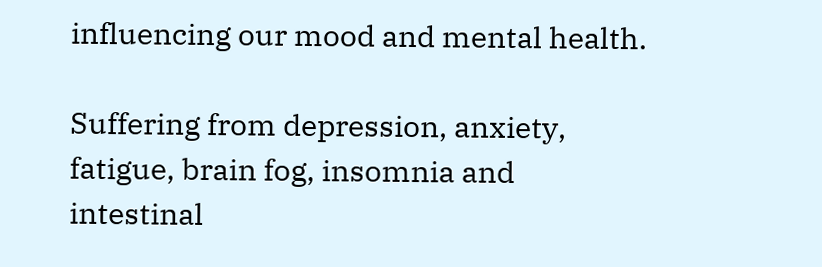influencing our mood and mental health.

Suffering from depression, anxiety, fatigue, brain fog, insomnia and intestinal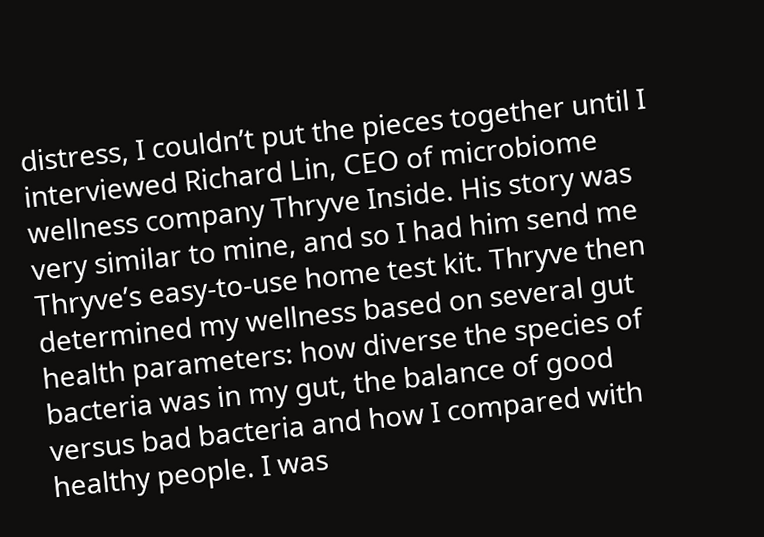distress, I couldn’t put the pieces together until I interviewed Richard Lin, CEO of microbiome wellness company Thryve Inside. His story was very similar to mine, and so I had him send me Thryve’s easy-to-use home test kit. Thryve then determined my wellness based on several gut health parameters: how diverse the species of bacteria was in my gut, the balance of good versus bad bacteria and how I compared with healthy people. I was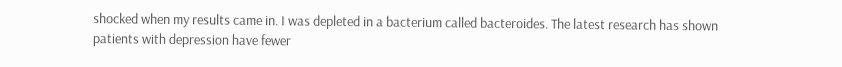shocked when my results came in. I was depleted in a bacterium called bacteroides. The latest research has shown patients with depression have fewer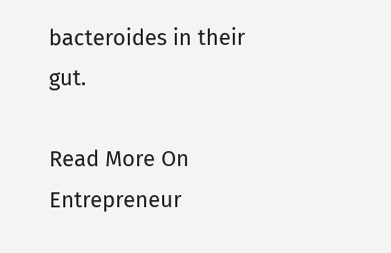bacteroides in their gut.

Read More On Entrepreneur